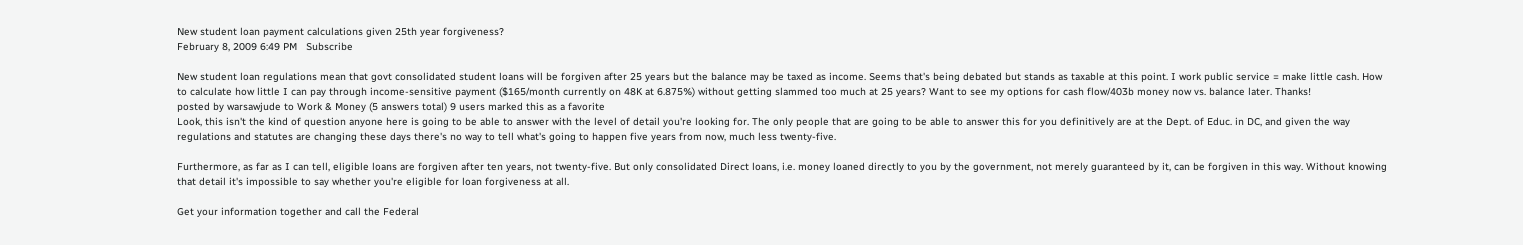New student loan payment calculations given 25th year forgiveness?
February 8, 2009 6:49 PM   Subscribe

New student loan regulations mean that govt consolidated student loans will be forgiven after 25 years but the balance may be taxed as income. Seems that's being debated but stands as taxable at this point. I work public service = make little cash. How to calculate how little I can pay through income-sensitive payment ($165/month currently on 48K at 6.875%) without getting slammed too much at 25 years? Want to see my options for cash flow/403b money now vs. balance later. Thanks!
posted by warsawjude to Work & Money (5 answers total) 9 users marked this as a favorite
Look, this isn't the kind of question anyone here is going to be able to answer with the level of detail you're looking for. The only people that are going to be able to answer this for you definitively are at the Dept. of Educ. in DC, and given the way regulations and statutes are changing these days there's no way to tell what's going to happen five years from now, much less twenty-five.

Furthermore, as far as I can tell, eligible loans are forgiven after ten years, not twenty-five. But only consolidated Direct loans, i.e. money loaned directly to you by the government, not merely guaranteed by it, can be forgiven in this way. Without knowing that detail it's impossible to say whether you're eligible for loan forgiveness at all.

Get your information together and call the Federal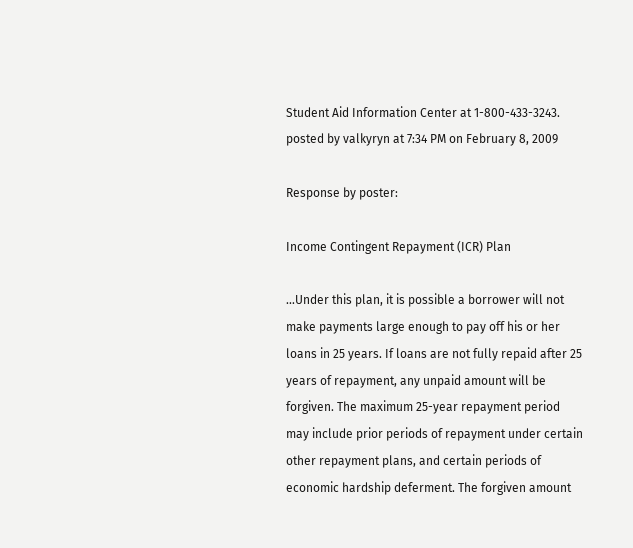Student Aid Information Center at 1-800-433-3243.
posted by valkyryn at 7:34 PM on February 8, 2009

Response by poster:

Income Contingent Repayment (ICR) Plan

...Under this plan, it is possible a borrower will not make payments large enough to pay off his or her loans in 25 years. If loans are not fully repaid after 25 years of repayment, any unpaid amount will be forgiven. The maximum 25-year repayment period may include prior periods of repayment under certain other repayment plans, and certain periods of economic hardship deferment. The forgiven amount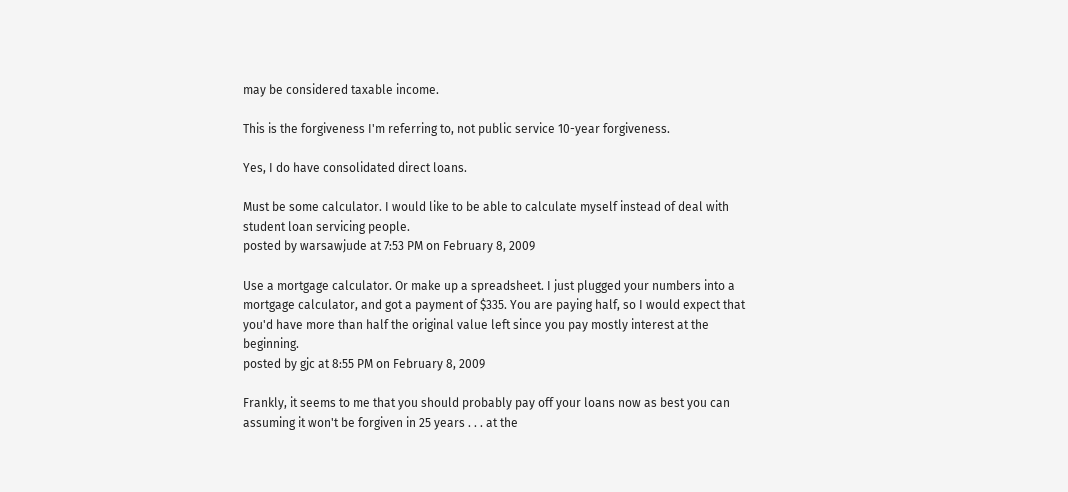may be considered taxable income.

This is the forgiveness I'm referring to, not public service 10-year forgiveness.

Yes, I do have consolidated direct loans.

Must be some calculator. I would like to be able to calculate myself instead of deal with student loan servicing people.
posted by warsawjude at 7:53 PM on February 8, 2009

Use a mortgage calculator. Or make up a spreadsheet. I just plugged your numbers into a mortgage calculator, and got a payment of $335. You are paying half, so I would expect that you'd have more than half the original value left since you pay mostly interest at the beginning.
posted by gjc at 8:55 PM on February 8, 2009

Frankly, it seems to me that you should probably pay off your loans now as best you can assuming it won't be forgiven in 25 years . . . at the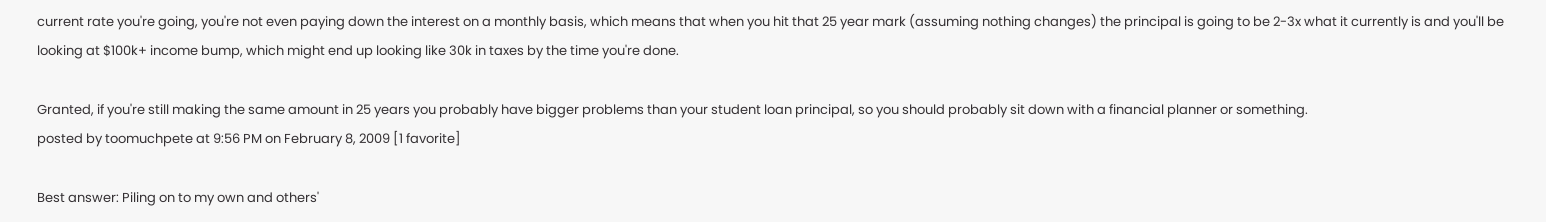current rate you're going, you're not even paying down the interest on a monthly basis, which means that when you hit that 25 year mark (assuming nothing changes) the principal is going to be 2-3x what it currently is and you'll be looking at $100k+ income bump, which might end up looking like 30k in taxes by the time you're done.

Granted, if you're still making the same amount in 25 years you probably have bigger problems than your student loan principal, so you should probably sit down with a financial planner or something.
posted by toomuchpete at 9:56 PM on February 8, 2009 [1 favorite]

Best answer: Piling on to my own and others'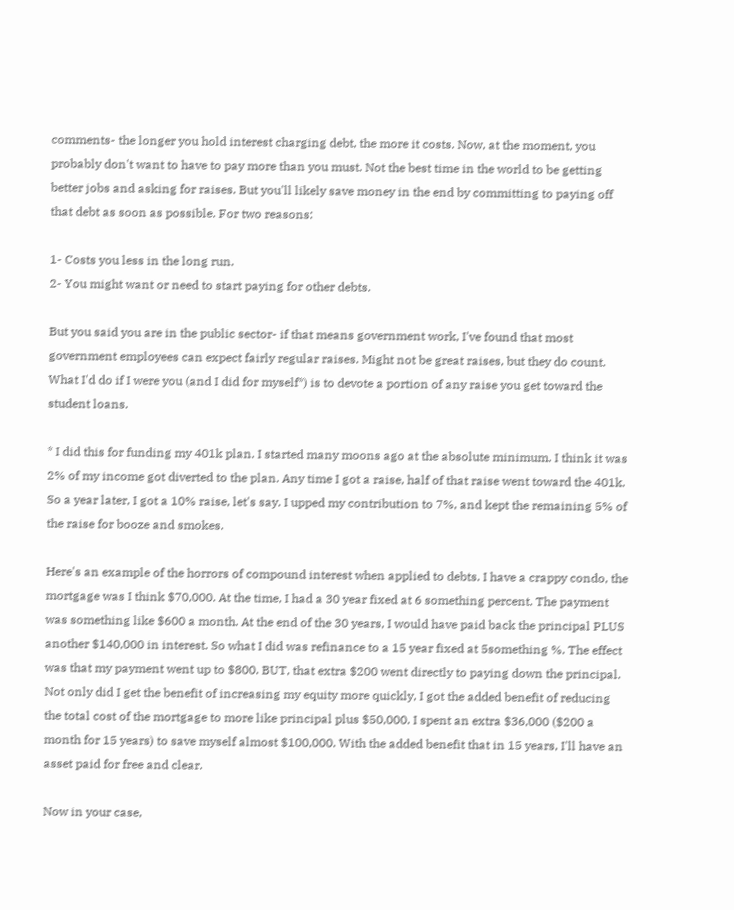comments- the longer you hold interest charging debt, the more it costs. Now, at the moment, you probably don't want to have to pay more than you must. Not the best time in the world to be getting better jobs and asking for raises. But you'll likely save money in the end by committing to paying off that debt as soon as possible. For two reasons:

1- Costs you less in the long run.
2- You might want or need to start paying for other debts.

But you said you are in the public sector- if that means government work, I've found that most government employees can expect fairly regular raises. Might not be great raises, but they do count. What I'd do if I were you (and I did for myself*) is to devote a portion of any raise you get toward the student loans.

* I did this for funding my 401k plan. I started many moons ago at the absolute minimum. I think it was 2% of my income got diverted to the plan. Any time I got a raise, half of that raise went toward the 401k. So a year later, I got a 10% raise, let's say. I upped my contribution to 7%, and kept the remaining 5% of the raise for booze and smokes.

Here's an example of the horrors of compound interest when applied to debts. I have a crappy condo, the mortgage was I think $70,000. At the time, I had a 30 year fixed at 6 something percent. The payment was something like $600 a month. At the end of the 30 years, I would have paid back the principal PLUS another $140,000 in interest. So what I did was refinance to a 15 year fixed at 5something %. The effect was that my payment went up to $800. BUT, that extra $200 went directly to paying down the principal. Not only did I get the benefit of increasing my equity more quickly, I got the added benefit of reducing the total cost of the mortgage to more like principal plus $50,000. I spent an extra $36,000 ($200 a month for 15 years) to save myself almost $100,000. With the added benefit that in 15 years, I'll have an asset paid for free and clear.

Now in your case,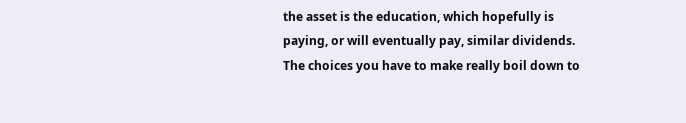the asset is the education, which hopefully is paying, or will eventually pay, similar dividends. The choices you have to make really boil down to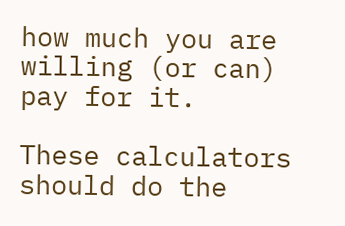how much you are willing (or can) pay for it.

These calculators should do the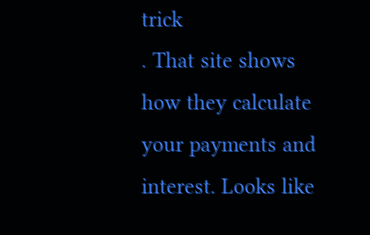trick
. That site shows how they calculate your payments and interest. Looks like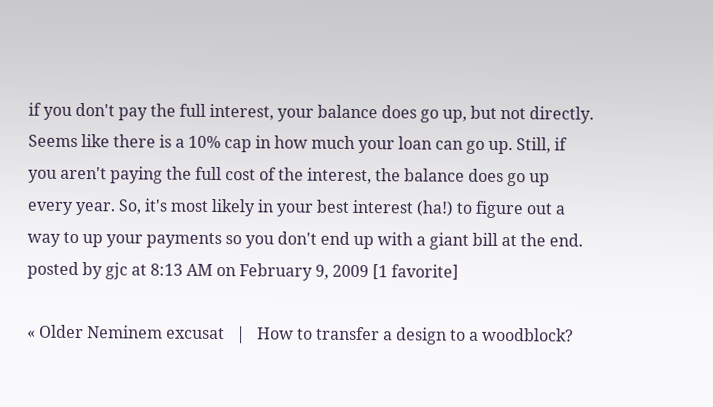if you don't pay the full interest, your balance does go up, but not directly. Seems like there is a 10% cap in how much your loan can go up. Still, if you aren't paying the full cost of the interest, the balance does go up every year. So, it's most likely in your best interest (ha!) to figure out a way to up your payments so you don't end up with a giant bill at the end.
posted by gjc at 8:13 AM on February 9, 2009 [1 favorite]

« Older Neminem excusat   |   How to transfer a design to a woodblock?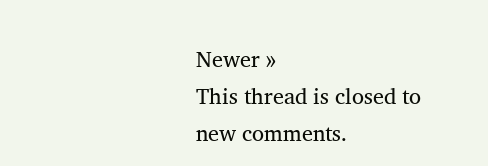Newer »
This thread is closed to new comments.